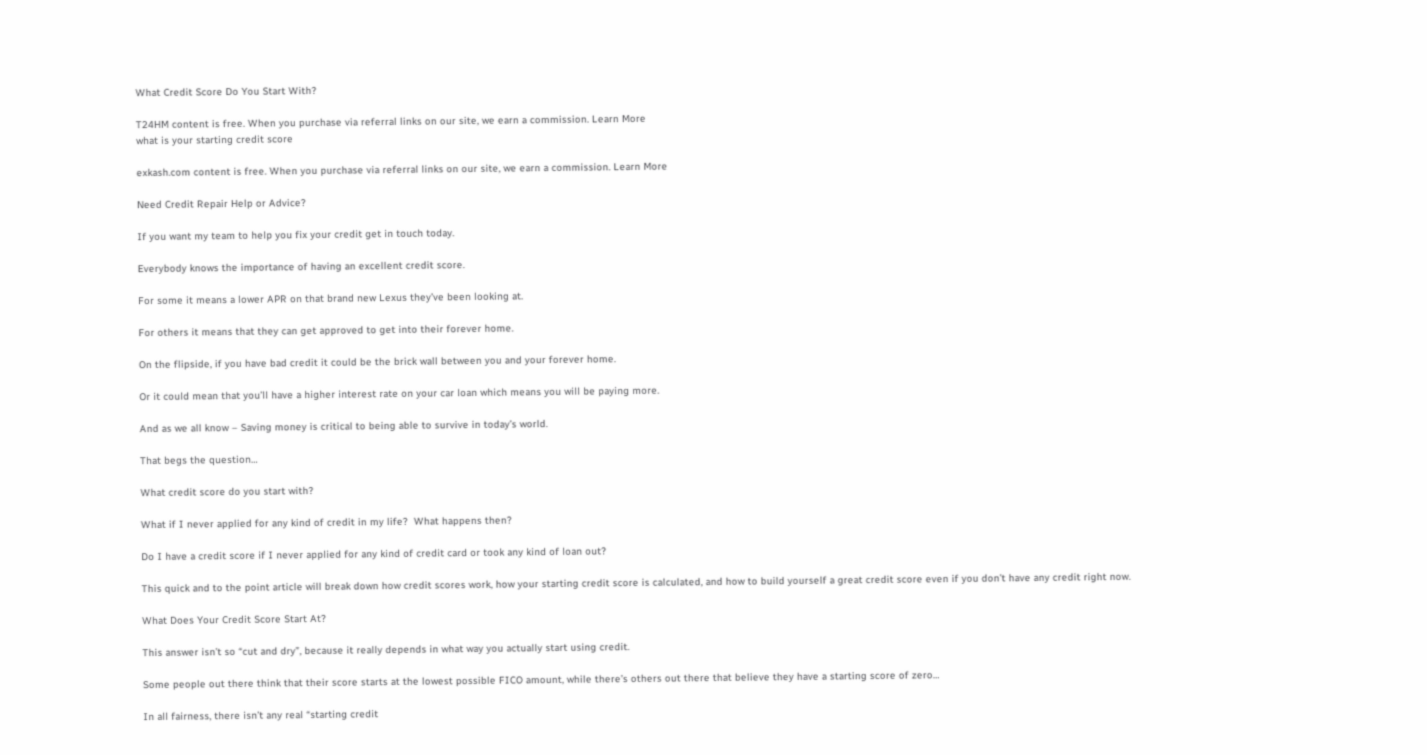What Credit Score Do You Start With?

T24HM content is free. When you purchase via referral links on our site, we earn a commission. Learn More
what is your starting credit score

exkash.com content is free. When you purchase via referral links on our site, we earn a commission. Learn More

Need Credit Repair Help or Advice?

If you want my team to help you fix your credit get in touch today.

Everybody knows the importance of having an excellent credit score.

For some it means a lower APR on that brand new Lexus they’ve been looking at.

For others it means that they can get approved to get into their forever home.

On the flipside, if you have bad credit it could be the brick wall between you and your forever home.

Or it could mean that you’ll have a higher interest rate on your car loan which means you will be paying more.

And as we all know – Saving money is critical to being able to survive in today’s world.

That begs the question…

What credit score do you start with?

What if I never applied for any kind of credit in my life?  What happens then?

Do I have a credit score if I never applied for any kind of credit card or took any kind of loan out?

This quick and to the point article will break down how credit scores work, how your starting credit score is calculated, and how to build yourself a great credit score even if you don’t have any credit right now.

What Does Your Credit Score Start At?

This answer isn’t so “cut and dry”, because it really depends in what way you actually start using credit.

Some people out there think that their score starts at the lowest possible FICO amount, while there’s others out there that believe they have a starting score of zero…

In all fairness, there isn’t any real “starting credit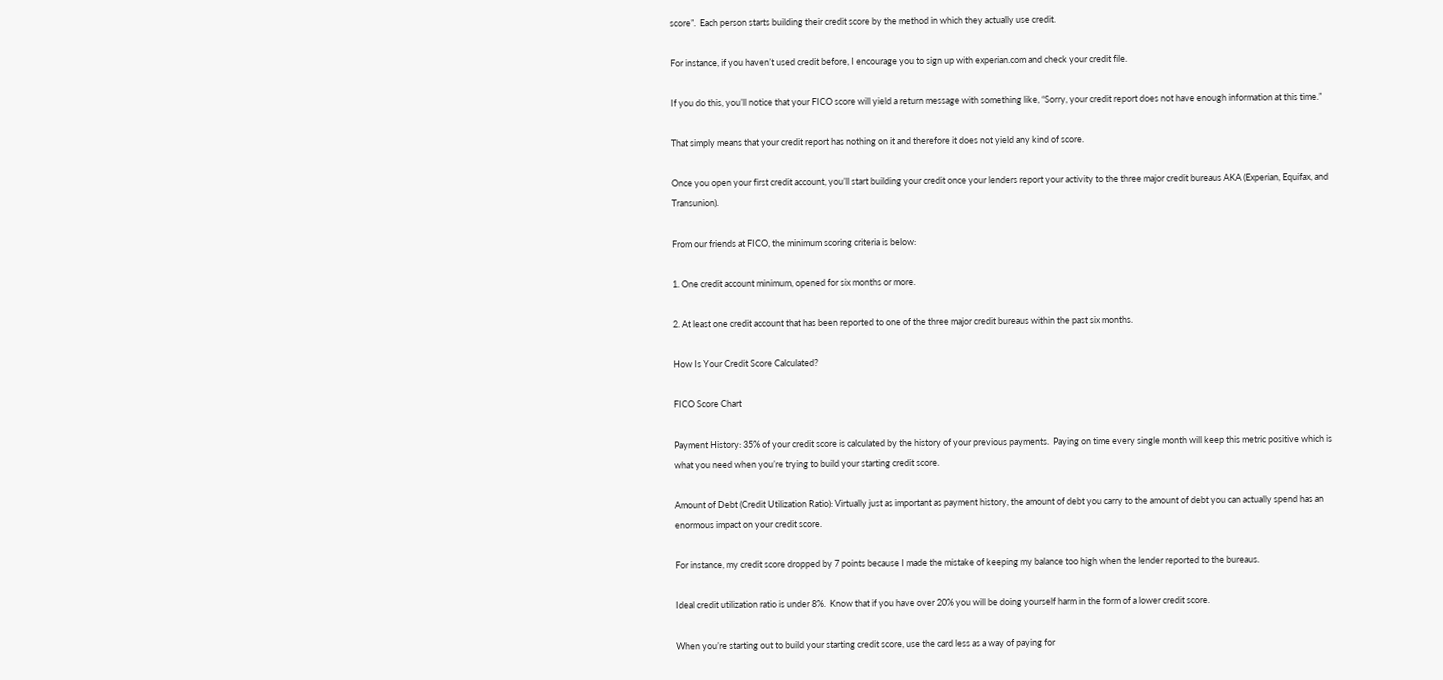score”.  Each person starts building their credit score by the method in which they actually use credit.

For instance, if you haven’t used credit before, I encourage you to sign up with experian.com and check your credit file.

If you do this, you’ll notice that your FICO score will yield a return message with something like, “Sorry, your credit report does not have enough information at this time.”

That simply means that your credit report has nothing on it and therefore it does not yield any kind of score.

Once you open your first credit account, you’ll start building your credit once your lenders report your activity to the three major credit bureaus AKA (Experian, Equifax, and Transunion).

From our friends at FICO, the minimum scoring criteria is below:

1. One credit account minimum, opened for six months or more.

2. At least one credit account that has been reported to one of the three major credit bureaus within the past six months.

How Is Your Credit Score Calculated?

FICO Score Chart

Payment History: 35% of your credit score is calculated by the history of your previous payments.  Paying on time every single month will keep this metric positive which is what you need when you’re trying to build your starting credit score.

Amount of Debt (Credit Utilization Ratio): Virtually just as important as payment history, the amount of debt you carry to the amount of debt you can actually spend has an enormous impact on your credit score.

For instance, my credit score dropped by 7 points because I made the mistake of keeping my balance too high when the lender reported to the bureaus.

Ideal credit utilization ratio is under 8%.  Know that if you have over 20% you will be doing yourself harm in the form of a lower credit score.

When you’re starting out to build your starting credit score, use the card less as a way of paying for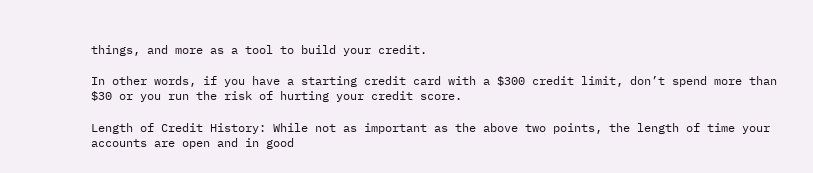things, and more as a tool to build your credit.

In other words, if you have a starting credit card with a $300 credit limit, don’t spend more than $30 or you run the risk of hurting your credit score.

Length of Credit History: While not as important as the above two points, the length of time your accounts are open and in good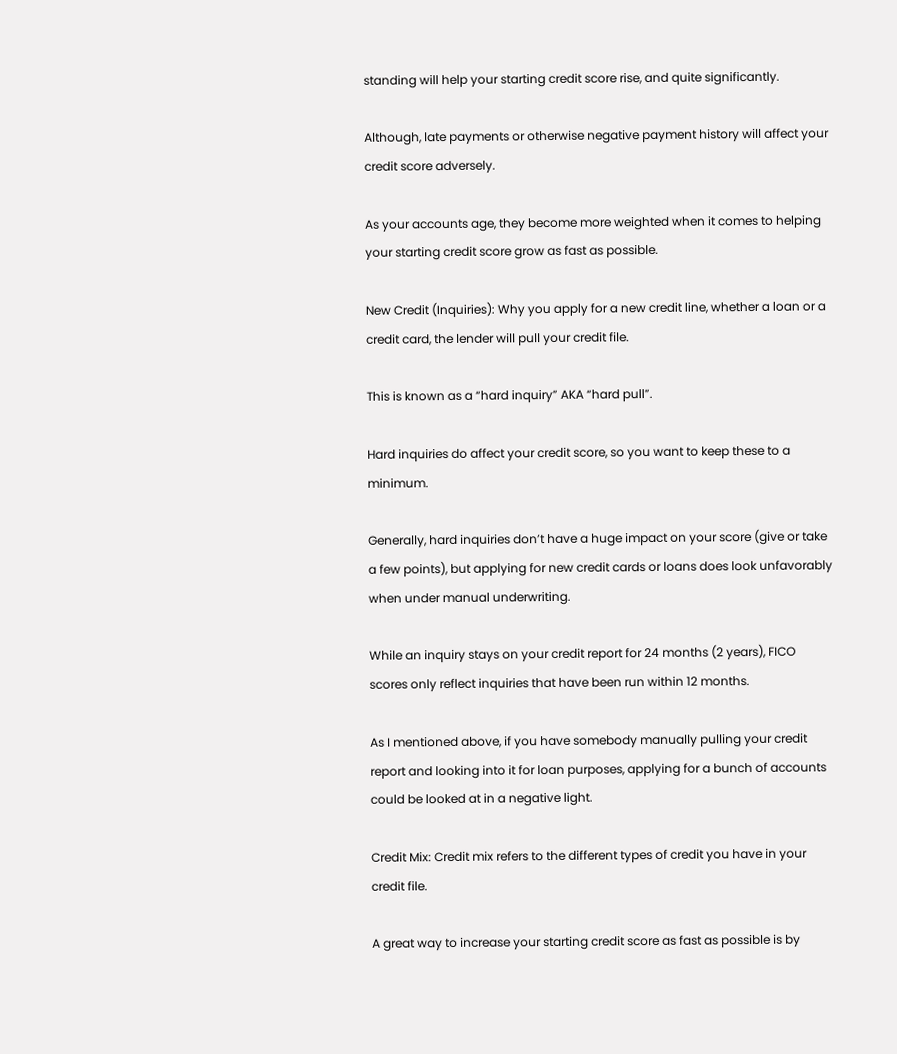standing will help your starting credit score rise, and quite significantly.

Although, late payments or otherwise negative payment history will affect your credit score adversely.

As your accounts age, they become more weighted when it comes to helping your starting credit score grow as fast as possible.

New Credit (Inquiries): Why you apply for a new credit line, whether a loan or a credit card, the lender will pull your credit file.

This is known as a “hard inquiry” AKA “hard pull”.

Hard inquiries do affect your credit score, so you want to keep these to a minimum.

Generally, hard inquiries don’t have a huge impact on your score (give or take a few points), but applying for new credit cards or loans does look unfavorably when under manual underwriting.

While an inquiry stays on your credit report for 24 months (2 years), FICO scores only reflect inquiries that have been run within 12 months.

As I mentioned above, if you have somebody manually pulling your credit report and looking into it for loan purposes, applying for a bunch of accounts could be looked at in a negative light.

Credit Mix: Credit mix refers to the different types of credit you have in your credit file.

A great way to increase your starting credit score as fast as possible is by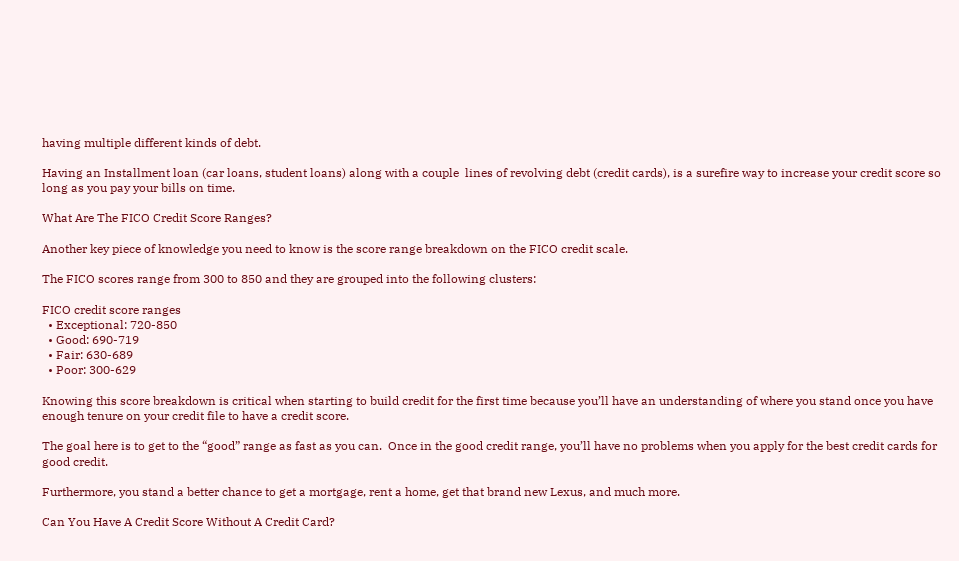having multiple different kinds of debt.

Having an Installment loan (car loans, student loans) along with a couple  lines of revolving debt (credit cards), is a surefire way to increase your credit score so long as you pay your bills on time.

What Are The FICO Credit Score Ranges?

Another key piece of knowledge you need to know is the score range breakdown on the FICO credit scale.

The FICO scores range from 300 to 850 and they are grouped into the following clusters:

FICO credit score ranges
  • Exceptional: 720-850
  • Good: 690-719
  • Fair: 630-689
  • Poor: 300-629

Knowing this score breakdown is critical when starting to build credit for the first time because you’ll have an understanding of where you stand once you have enough tenure on your credit file to have a credit score.

The goal here is to get to the “good” range as fast as you can.  Once in the good credit range, you’ll have no problems when you apply for the best credit cards for good credit.

Furthermore, you stand a better chance to get a mortgage, rent a home, get that brand new Lexus, and much more.

Can You Have A Credit Score Without A Credit Card?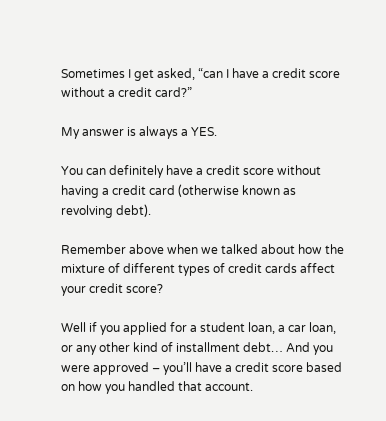Sometimes I get asked, “can I have a credit score without a credit card?”

My answer is always a YES.

You can definitely have a credit score without having a credit card (otherwise known as revolving debt).

Remember above when we talked about how the mixture of different types of credit cards affect your credit score?

Well if you applied for a student loan, a car loan, or any other kind of installment debt… And you were approved – you’ll have a credit score based on how you handled that account.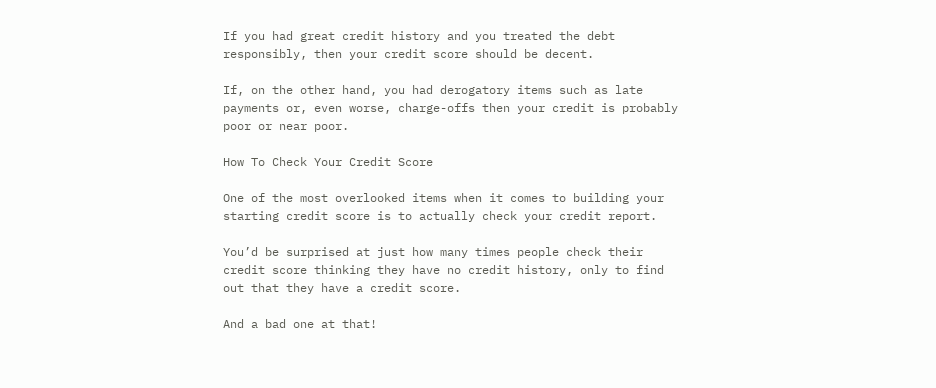If you had great credit history and you treated the debt responsibly, then your credit score should be decent.

If, on the other hand, you had derogatory items such as late payments or, even worse, charge-offs then your credit is probably poor or near poor.

How To Check Your Credit Score

One of the most overlooked items when it comes to building your starting credit score is to actually check your credit report.

You’d be surprised at just how many times people check their credit score thinking they have no credit history, only to find out that they have a credit score.

And a bad one at that!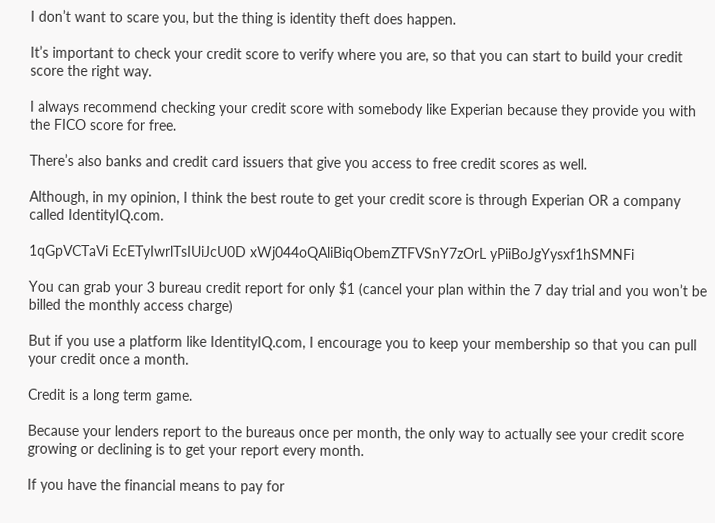I don’t want to scare you, but the thing is identity theft does happen.

It’s important to check your credit score to verify where you are, so that you can start to build your credit score the right way.

I always recommend checking your credit score with somebody like Experian because they provide you with the FICO score for free.

There’s also banks and credit card issuers that give you access to free credit scores as well.

Although, in my opinion, I think the best route to get your credit score is through Experian OR a company called IdentityIQ.com.

1qGpVCTaVi EcETyIwrlTsIUiJcU0D xWj044oQAliBiqObemZTFVSnY7zOrL yPiiBoJgYysxf1hSMNFi

You can grab your 3 bureau credit report for only $1 (cancel your plan within the 7 day trial and you won’t be billed the monthly access charge)

But if you use a platform like IdentityIQ.com, I encourage you to keep your membership so that you can pull your credit once a month.

Credit is a long term game.

Because your lenders report to the bureaus once per month, the only way to actually see your credit score growing or declining is to get your report every month.

If you have the financial means to pay for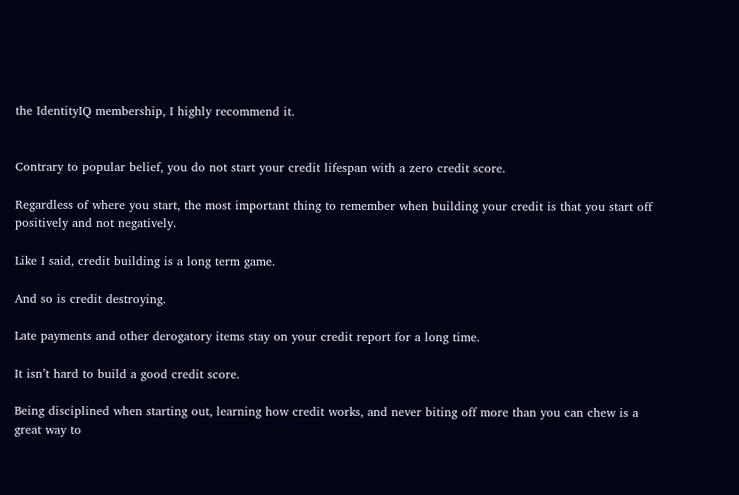the IdentityIQ membership, I highly recommend it.


Contrary to popular belief, you do not start your credit lifespan with a zero credit score.

Regardless of where you start, the most important thing to remember when building your credit is that you start off positively and not negatively.

Like I said, credit building is a long term game.

And so is credit destroying.

Late payments and other derogatory items stay on your credit report for a long time.

It isn’t hard to build a good credit score.

Being disciplined when starting out, learning how credit works, and never biting off more than you can chew is a great way to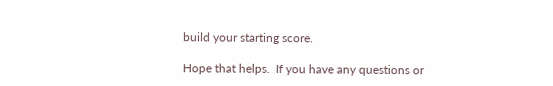build your starting score.

Hope that helps.  If you have any questions or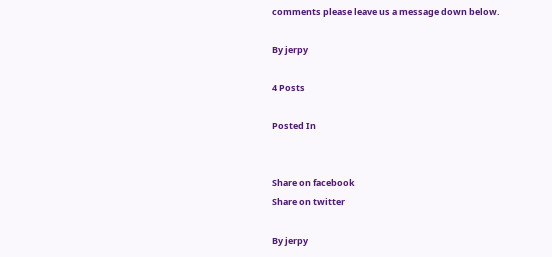comments please leave us a message down below.

By jerpy

4 Posts

Posted In


Share on facebook
Share on twitter

By jerpy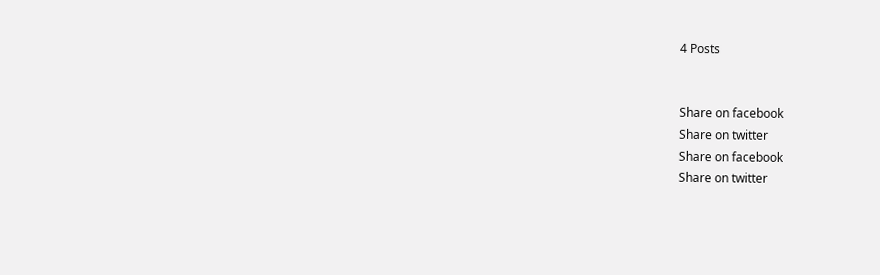4 Posts


Share on facebook
Share on twitter
Share on facebook
Share on twitter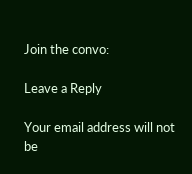Join the convo:

Leave a Reply

Your email address will not be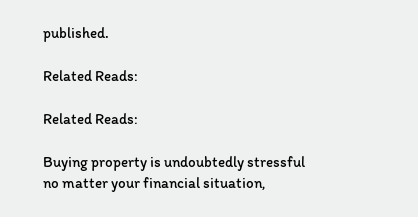published.

Related Reads:

Related Reads:

Buying property is undoubtedly stressful no matter your financial situation,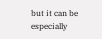but it can be especially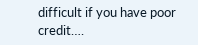difficult if you have poor credit….